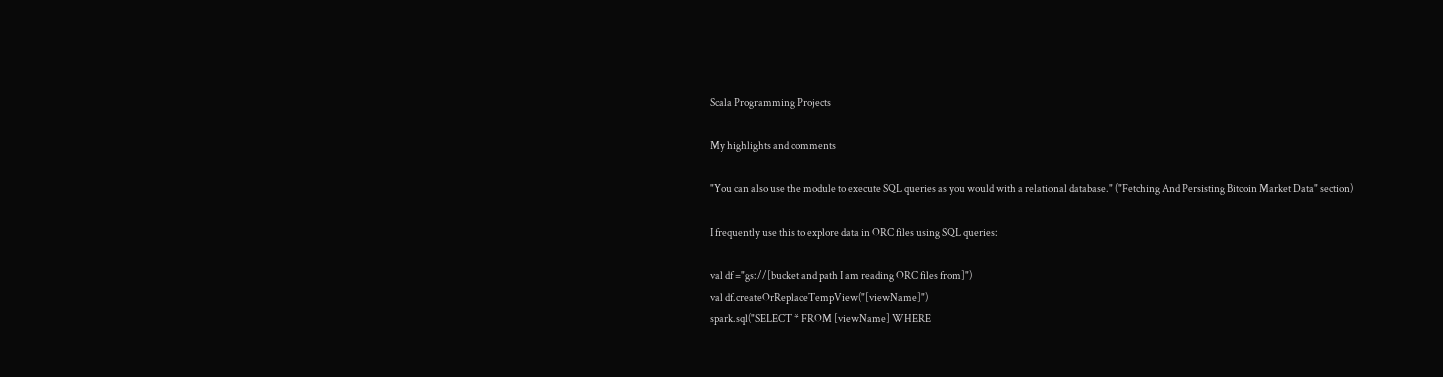Scala Programming Projects

My highlights and comments

"You can also use the module to execute SQL queries as you would with a relational database." ("Fetching And Persisting Bitcoin Market Data" section)

I frequently use this to explore data in ORC files using SQL queries:

val df ="gs://[bucket and path I am reading ORC files from]")
val df.createOrReplaceTempView("[viewName]")
spark.sql("SELECT * FROM [viewName] WHERE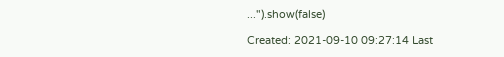...").show(false)

Created: 2021-09-10 09:27:14 Last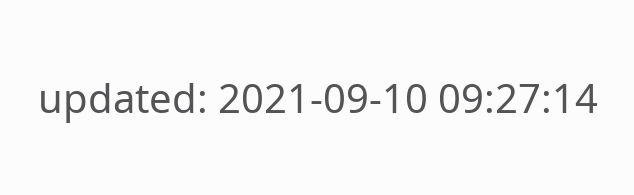updated: 2021-09-10 09:27:14